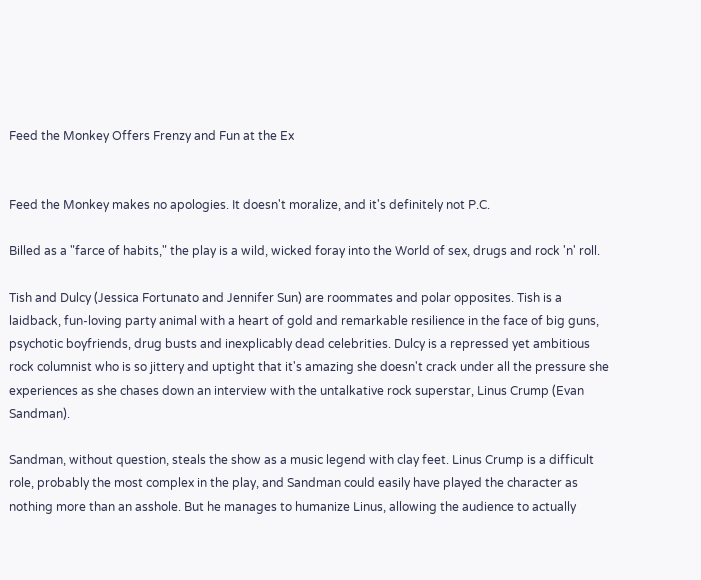Feed the Monkey Offers Frenzy and Fun at the Ex


Feed the Monkey makes no apologies. It doesn't moralize, and it's definitely not P.C.

Billed as a "farce of habits," the play is a wild, wicked foray into the World of sex, drugs and rock 'n' roll.

Tish and Dulcy (Jessica Fortunato and Jennifer Sun) are roommates and polar opposites. Tish is a laidback, fun-loving party animal with a heart of gold and remarkable resilience in the face of big guns, psychotic boyfriends, drug busts and inexplicably dead celebrities. Dulcy is a repressed yet ambitious rock columnist who is so jittery and uptight that it's amazing she doesn't crack under all the pressure she experiences as she chases down an interview with the untalkative rock superstar, Linus Crump (Evan Sandman).

Sandman, without question, steals the show as a music legend with clay feet. Linus Crump is a difficult role, probably the most complex in the play, and Sandman could easily have played the character as nothing more than an asshole. But he manages to humanize Linus, allowing the audience to actually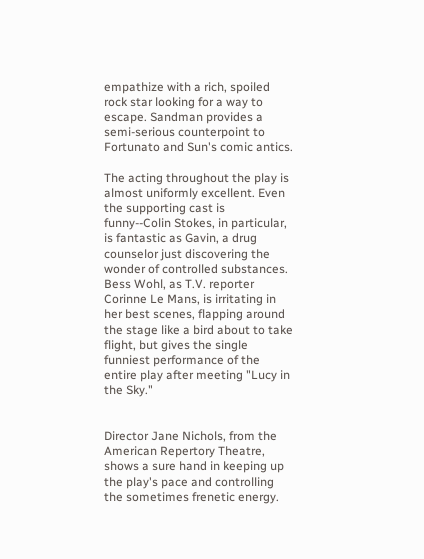empathize with a rich, spoiled rock star looking for a way to escape. Sandman provides a semi-serious counterpoint to Fortunato and Sun's comic antics.

The acting throughout the play is almost uniformly excellent. Even the supporting cast is funny--Colin Stokes, in particular, is fantastic as Gavin, a drug counselor just discovering the wonder of controlled substances. Bess Wohl, as T.V. reporter Corinne Le Mans, is irritating in her best scenes, flapping around the stage like a bird about to take flight, but gives the single funniest performance of the entire play after meeting "Lucy in the Sky."


Director Jane Nichols, from the American Repertory Theatre, shows a sure hand in keeping up the play's pace and controlling the sometimes frenetic energy.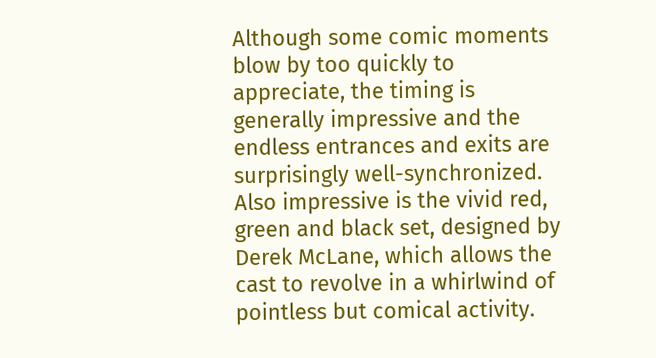Although some comic moments blow by too quickly to appreciate, the timing is generally impressive and the endless entrances and exits are surprisingly well-synchronized. Also impressive is the vivid red, green and black set, designed by Derek McLane, which allows the cast to revolve in a whirlwind of pointless but comical activity.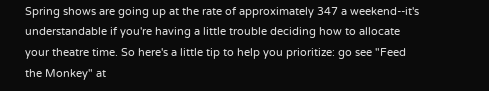Spring shows are going up at the rate of approximately 347 a weekend--it's understandable if you're having a little trouble deciding how to allocate your theatre time. So here's a little tip to help you prioritize: go see "Feed the Monkey" at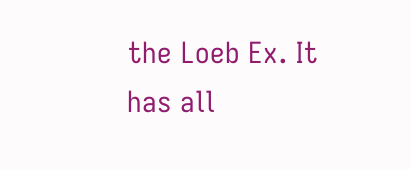the Loeb Ex. It has all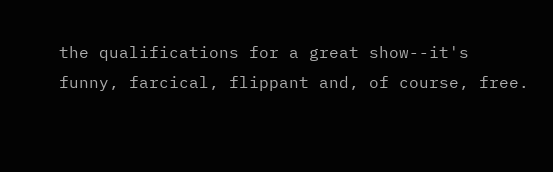the qualifications for a great show--it's funny, farcical, flippant and, of course, free.